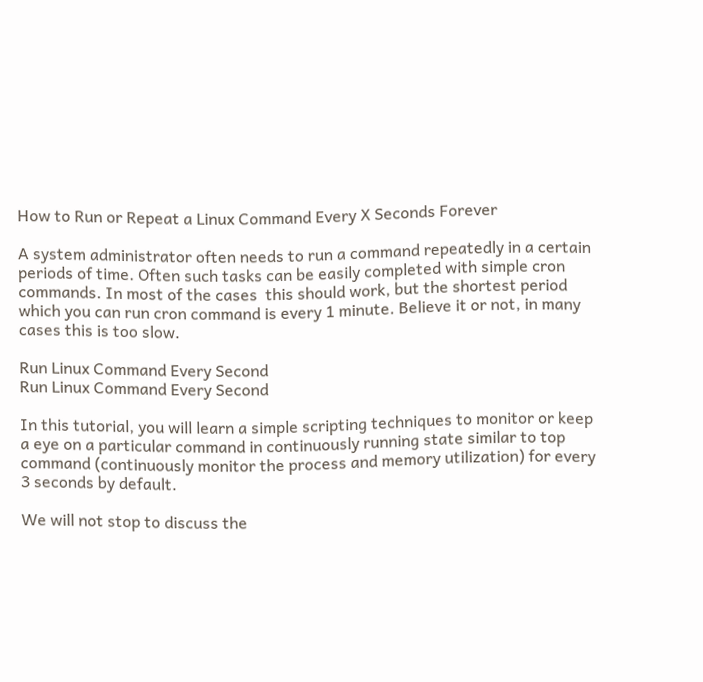How to Run or Repeat a Linux Command Every X Seconds Forever

A system administrator often needs to run a command repeatedly in a certain periods of time. Often such tasks can be easily completed with simple cron commands. In most of the cases  this should work, but the shortest period which you can run cron command is every 1 minute. Believe it or not, in many cases this is too slow.

Run Linux Command Every Second
Run Linux Command Every Second

In this tutorial, you will learn a simple scripting techniques to monitor or keep a eye on a particular command in continuously running state similar to top command (continuously monitor the process and memory utilization) for every 3 seconds by default.

We will not stop to discuss the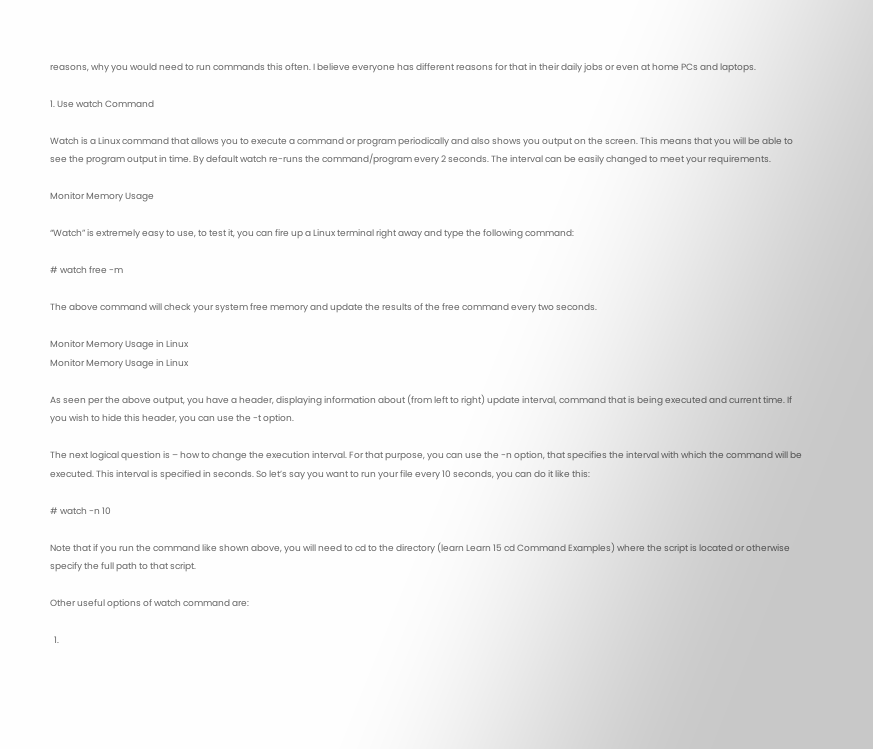reasons, why you would need to run commands this often. I believe everyone has different reasons for that in their daily jobs or even at home PCs and laptops.

1. Use watch Command

Watch is a Linux command that allows you to execute a command or program periodically and also shows you output on the screen. This means that you will be able to see the program output in time. By default watch re-runs the command/program every 2 seconds. The interval can be easily changed to meet your requirements.

Monitor Memory Usage

“Watch” is extremely easy to use, to test it, you can fire up a Linux terminal right away and type the following command:

# watch free -m

The above command will check your system free memory and update the results of the free command every two seconds.

Monitor Memory Usage in Linux
Monitor Memory Usage in Linux

As seen per the above output, you have a header, displaying information about (from left to right) update interval, command that is being executed and current time. If you wish to hide this header, you can use the -t option.

The next logical question is – how to change the execution interval. For that purpose, you can use the -n option, that specifies the interval with which the command will be executed. This interval is specified in seconds. So let’s say you want to run your file every 10 seconds, you can do it like this:

# watch -n 10

Note that if you run the command like shown above, you will need to cd to the directory (learn Learn 15 cd Command Examples) where the script is located or otherwise specify the full path to that script.

Other useful options of watch command are:

  1.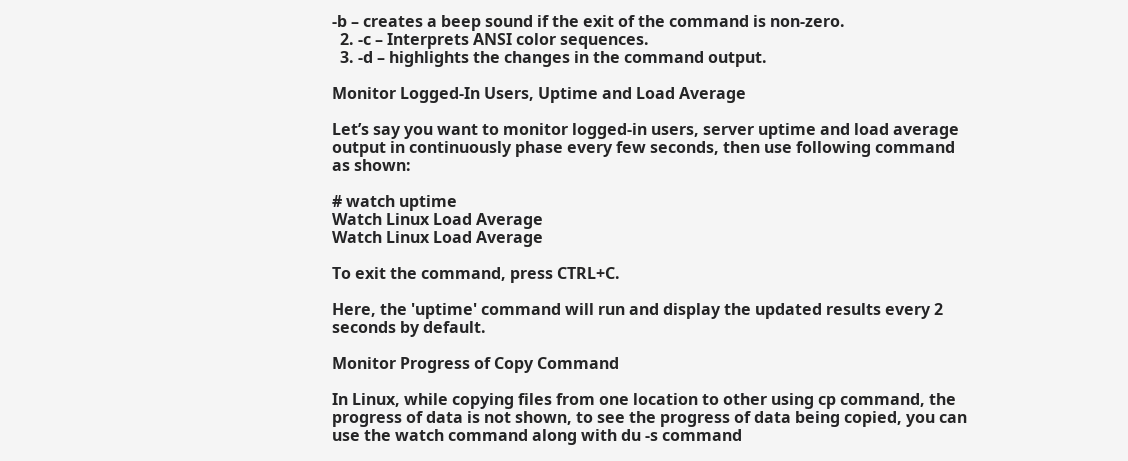-b – creates a beep sound if the exit of the command is non-zero.
  2. -c – Interprets ANSI color sequences.
  3. -d – highlights the changes in the command output.

Monitor Logged-In Users, Uptime and Load Average

Let’s say you want to monitor logged-in users, server uptime and load average output in continuously phase every few seconds, then use following command as shown:

# watch uptime
Watch Linux Load Average
Watch Linux Load Average

To exit the command, press CTRL+C.

Here, the 'uptime' command will run and display the updated results every 2 seconds by default.

Monitor Progress of Copy Command

In Linux, while copying files from one location to other using cp command, the progress of data is not shown, to see the progress of data being copied, you can use the watch command along with du -s command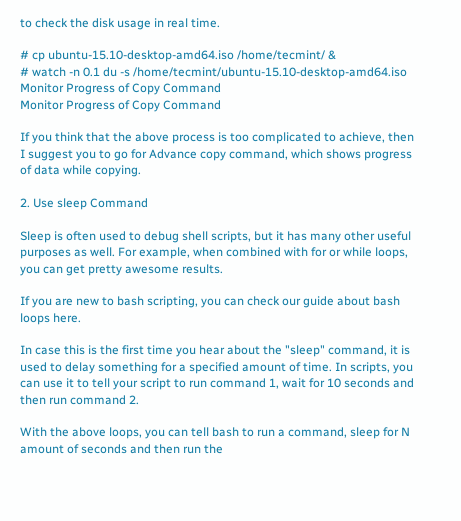to check the disk usage in real time.

# cp ubuntu-15.10-desktop-amd64.iso /home/tecmint/ &
# watch -n 0.1 du -s /home/tecmint/ubuntu-15.10-desktop-amd64.iso
Monitor Progress of Copy Command
Monitor Progress of Copy Command

If you think that the above process is too complicated to achieve, then I suggest you to go for Advance copy command, which shows progress of data while copying.

2. Use sleep Command

Sleep is often used to debug shell scripts, but it has many other useful purposes as well. For example, when combined with for or while loops, you can get pretty awesome results.

If you are new to bash scripting, you can check our guide about bash loops here.

In case this is the first time you hear about the "sleep" command, it is used to delay something for a specified amount of time. In scripts, you can use it to tell your script to run command 1, wait for 10 seconds and then run command 2.

With the above loops, you can tell bash to run a command, sleep for N amount of seconds and then run the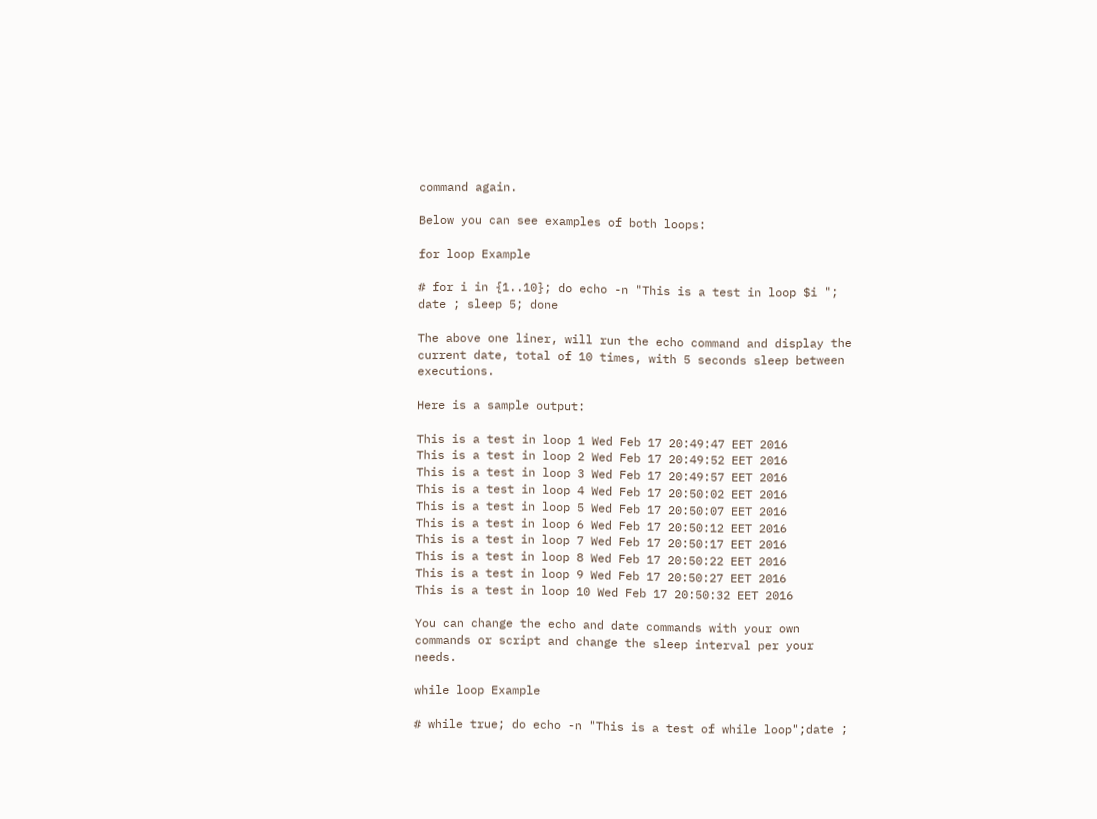command again.

Below you can see examples of both loops:

for loop Example

# for i in {1..10}; do echo -n "This is a test in loop $i "; date ; sleep 5; done

The above one liner, will run the echo command and display the current date, total of 10 times, with 5 seconds sleep between executions.

Here is a sample output:

This is a test in loop 1 Wed Feb 17 20:49:47 EET 2016
This is a test in loop 2 Wed Feb 17 20:49:52 EET 2016
This is a test in loop 3 Wed Feb 17 20:49:57 EET 2016
This is a test in loop 4 Wed Feb 17 20:50:02 EET 2016
This is a test in loop 5 Wed Feb 17 20:50:07 EET 2016
This is a test in loop 6 Wed Feb 17 20:50:12 EET 2016
This is a test in loop 7 Wed Feb 17 20:50:17 EET 2016
This is a test in loop 8 Wed Feb 17 20:50:22 EET 2016
This is a test in loop 9 Wed Feb 17 20:50:27 EET 2016
This is a test in loop 10 Wed Feb 17 20:50:32 EET 2016

You can change the echo and date commands with your own commands or script and change the sleep interval per your needs.

while loop Example

# while true; do echo -n "This is a test of while loop";date ;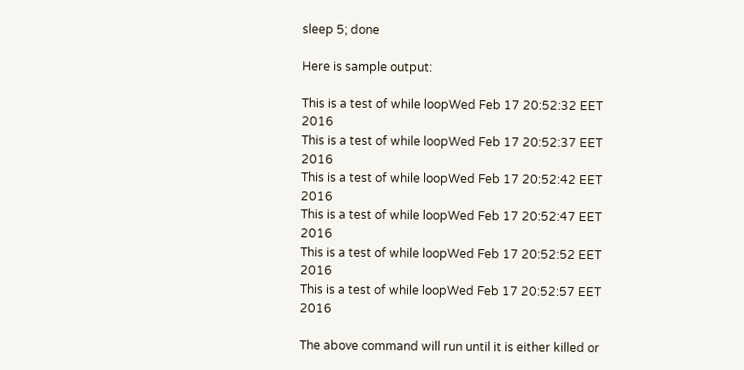sleep 5; done

Here is sample output:

This is a test of while loopWed Feb 17 20:52:32 EET 2016
This is a test of while loopWed Feb 17 20:52:37 EET 2016
This is a test of while loopWed Feb 17 20:52:42 EET 2016
This is a test of while loopWed Feb 17 20:52:47 EET 2016
This is a test of while loopWed Feb 17 20:52:52 EET 2016
This is a test of while loopWed Feb 17 20:52:57 EET 2016

The above command will run until it is either killed or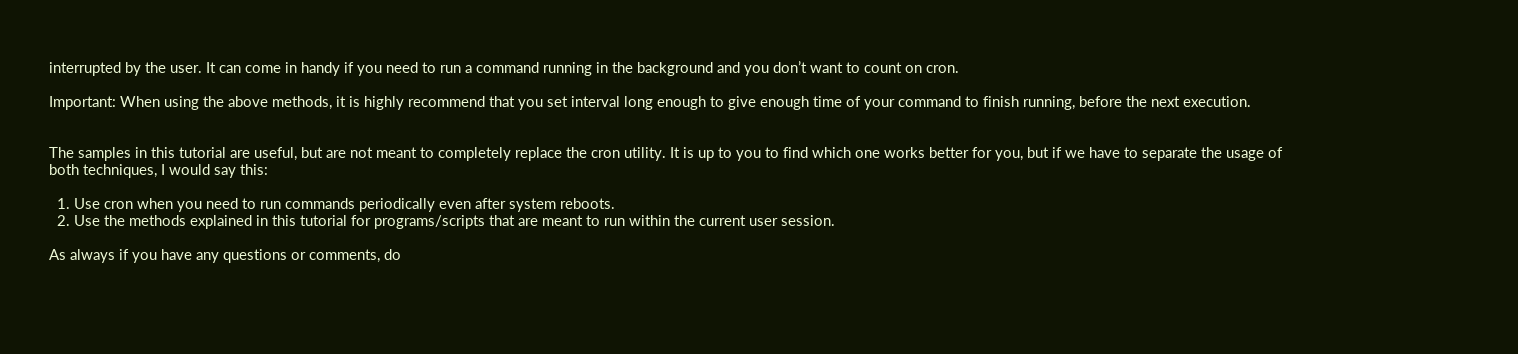interrupted by the user. It can come in handy if you need to run a command running in the background and you don’t want to count on cron.

Important: When using the above methods, it is highly recommend that you set interval long enough to give enough time of your command to finish running, before the next execution.


The samples in this tutorial are useful, but are not meant to completely replace the cron utility. It is up to you to find which one works better for you, but if we have to separate the usage of both techniques, I would say this:

  1. Use cron when you need to run commands periodically even after system reboots.
  2. Use the methods explained in this tutorial for programs/scripts that are meant to run within the current user session.

As always if you have any questions or comments, do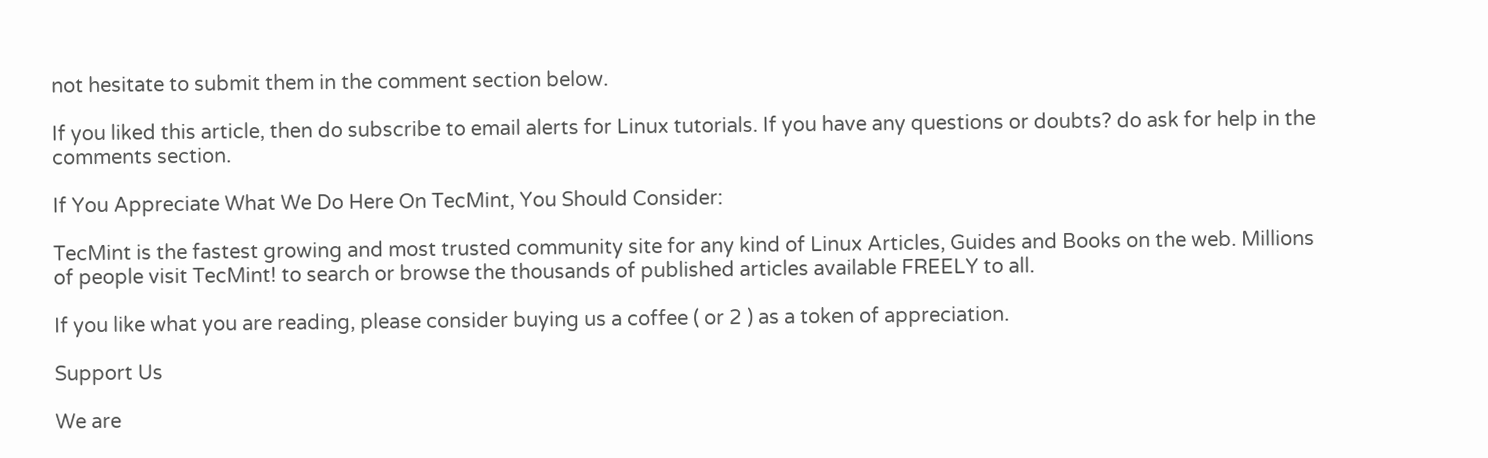not hesitate to submit them in the comment section below.

If you liked this article, then do subscribe to email alerts for Linux tutorials. If you have any questions or doubts? do ask for help in the comments section.

If You Appreciate What We Do Here On TecMint, You Should Consider:

TecMint is the fastest growing and most trusted community site for any kind of Linux Articles, Guides and Books on the web. Millions of people visit TecMint! to search or browse the thousands of published articles available FREELY to all.

If you like what you are reading, please consider buying us a coffee ( or 2 ) as a token of appreciation.

Support Us

We are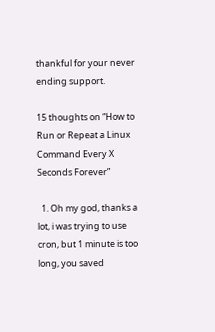thankful for your never ending support.

15 thoughts on “How to Run or Repeat a Linux Command Every X Seconds Forever”

  1. Oh my god, thanks a lot, i was trying to use cron, but 1 minute is too long, you saved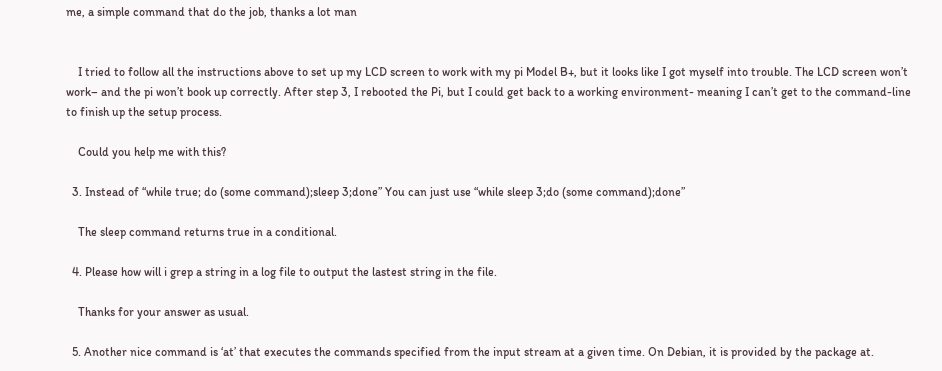me, a simple command that do the job, thanks a lot man


    I tried to follow all the instructions above to set up my LCD screen to work with my pi Model B+, but it looks like I got myself into trouble. The LCD screen won’t work– and the pi won’t book up correctly. After step 3, I rebooted the Pi, but I could get back to a working environment- meaning I can’t get to the command-line to finish up the setup process.

    Could you help me with this?

  3. Instead of “while true; do (some command);sleep 3;done” You can just use “while sleep 3;do (some command);done”

    The sleep command returns true in a conditional.

  4. Please how will i grep a string in a log file to output the lastest string in the file.

    Thanks for your answer as usual.

  5. Another nice command is ‘at’ that executes the commands specified from the input stream at a given time. On Debian, it is provided by the package at.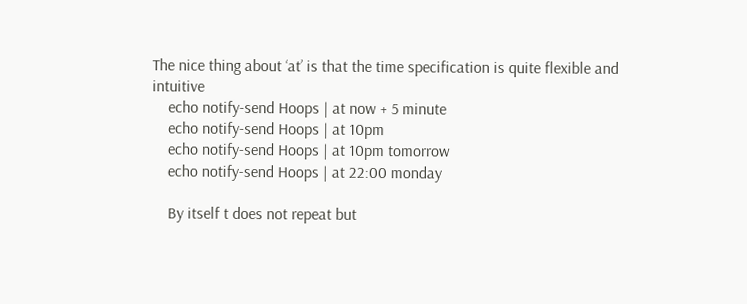The nice thing about ‘at’ is that the time specification is quite flexible and intuitive
    echo notify-send Hoops | at now + 5 minute
    echo notify-send Hoops | at 10pm
    echo notify-send Hoops | at 10pm tomorrow
    echo notify-send Hoops | at 22:00 monday

    By itself t does not repeat but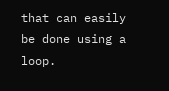that can easily be done using a loop.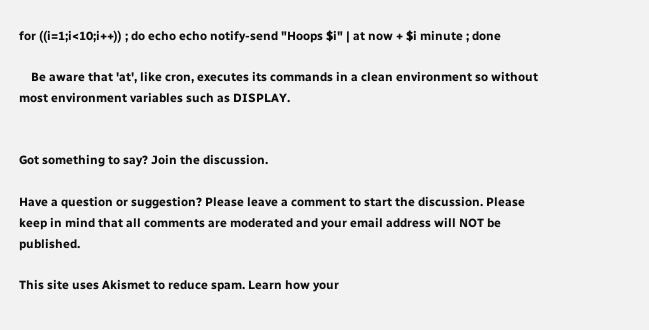for ((i=1;i<10;i++)) ; do echo echo notify-send "Hoops $i" | at now + $i minute ; done

    Be aware that 'at', like cron, executes its commands in a clean environment so without most environment variables such as DISPLAY.


Got something to say? Join the discussion.

Have a question or suggestion? Please leave a comment to start the discussion. Please keep in mind that all comments are moderated and your email address will NOT be published.

This site uses Akismet to reduce spam. Learn how your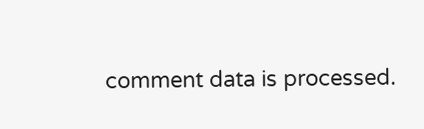comment data is processed.